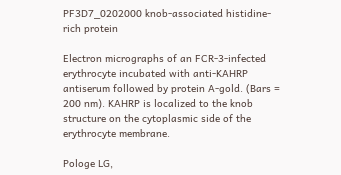PF3D7_0202000 knob-associated histidine-rich protein

Electron micrographs of an FCR-3-infected erythrocyte incubated with anti-KAHRP antiserum followed by protein A-gold. (Bars = 200 nm). KAHRP is localized to the knob structure on the cytoplasmic side of the erythrocyte membrane.

Pologe LG,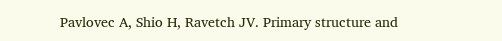Pavlovec A, Shio H, Ravetch JV. Primary structure and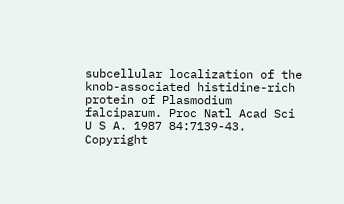subcellular localization of the knob-associated histidine-rich protein of Plasmodium falciparum. Proc Natl Acad Sci U S A. 1987 84:7139-43. Copyright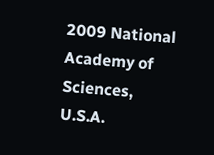2009 National Academy of Sciences, U.S.A.